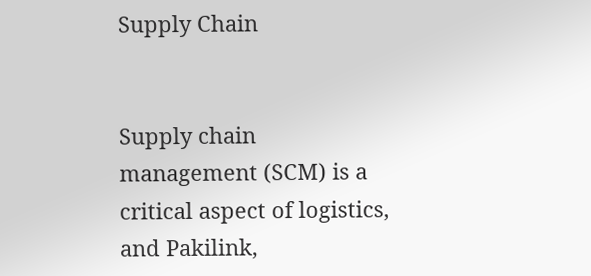Supply Chain


Supply chain management (SCM) is a critical aspect of logistics, and Pakilink,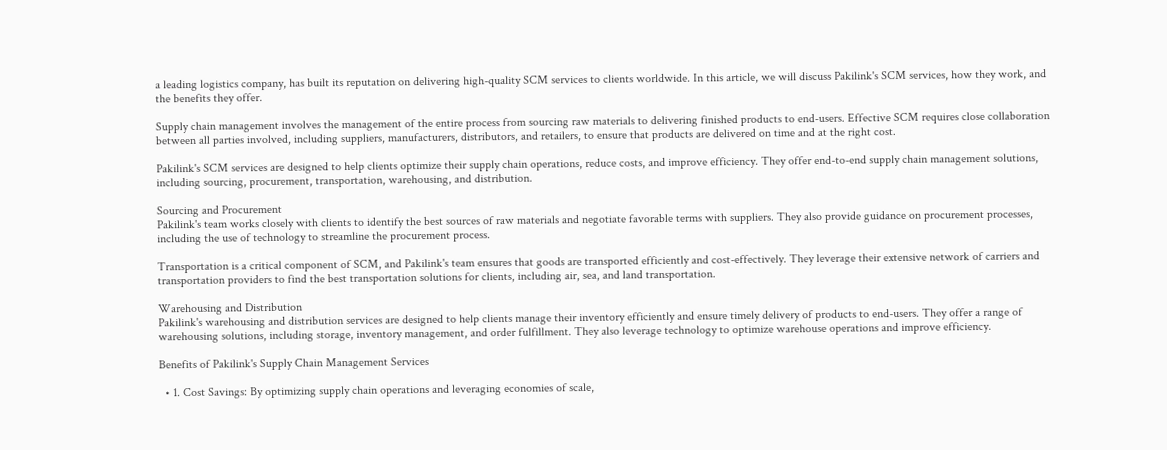a leading logistics company, has built its reputation on delivering high-quality SCM services to clients worldwide. In this article, we will discuss Pakilink's SCM services, how they work, and the benefits they offer.

Supply chain management involves the management of the entire process from sourcing raw materials to delivering finished products to end-users. Effective SCM requires close collaboration between all parties involved, including suppliers, manufacturers, distributors, and retailers, to ensure that products are delivered on time and at the right cost.

Pakilink's SCM services are designed to help clients optimize their supply chain operations, reduce costs, and improve efficiency. They offer end-to-end supply chain management solutions, including sourcing, procurement, transportation, warehousing, and distribution.

Sourcing and Procurement
Pakilink's team works closely with clients to identify the best sources of raw materials and negotiate favorable terms with suppliers. They also provide guidance on procurement processes, including the use of technology to streamline the procurement process.

Transportation is a critical component of SCM, and Pakilink's team ensures that goods are transported efficiently and cost-effectively. They leverage their extensive network of carriers and transportation providers to find the best transportation solutions for clients, including air, sea, and land transportation.

Warehousing and Distribution
Pakilink's warehousing and distribution services are designed to help clients manage their inventory efficiently and ensure timely delivery of products to end-users. They offer a range of warehousing solutions, including storage, inventory management, and order fulfillment. They also leverage technology to optimize warehouse operations and improve efficiency.

Benefits of Pakilink's Supply Chain Management Services

  • 1. Cost Savings: By optimizing supply chain operations and leveraging economies of scale,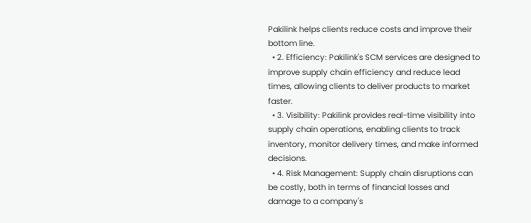Pakilink helps clients reduce costs and improve their bottom line.
  • 2. Efficiency: Pakilink's SCM services are designed to improve supply chain efficiency and reduce lead times, allowing clients to deliver products to market faster.
  • 3. Visibility: Pakilink provides real-time visibility into supply chain operations, enabling clients to track inventory, monitor delivery times, and make informed decisions.
  • 4. Risk Management: Supply chain disruptions can be costly, both in terms of financial losses and damage to a company's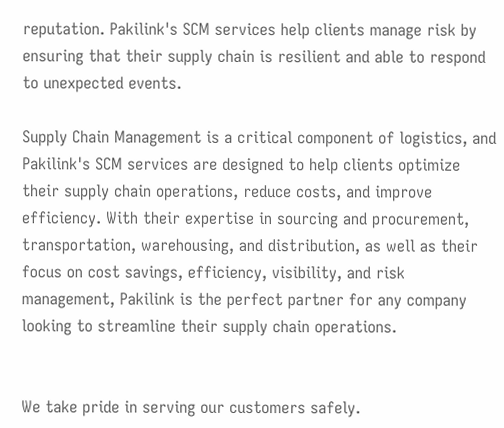reputation. Pakilink's SCM services help clients manage risk by ensuring that their supply chain is resilient and able to respond to unexpected events.

Supply Chain Management is a critical component of logistics, and Pakilink's SCM services are designed to help clients optimize their supply chain operations, reduce costs, and improve efficiency. With their expertise in sourcing and procurement, transportation, warehousing, and distribution, as well as their focus on cost savings, efficiency, visibility, and risk management, Pakilink is the perfect partner for any company looking to streamline their supply chain operations.


We take pride in serving our customers safely.